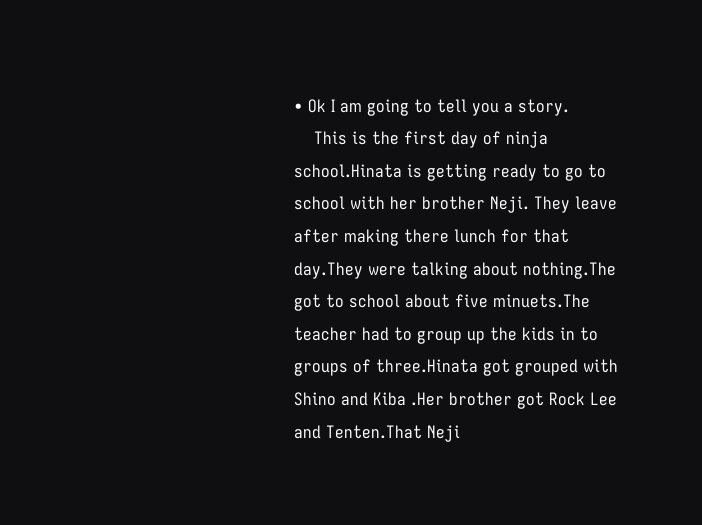• Ok I am going to tell you a story.
    This is the first day of ninja school.Hinata is getting ready to go to school with her brother Neji. They leave after making there lunch for that day.They were talking about nothing.The got to school about five minuets.The teacher had to group up the kids in to groups of three.Hinata got grouped with Shino and Kiba .Her brother got Rock Lee and Tenten.That Neji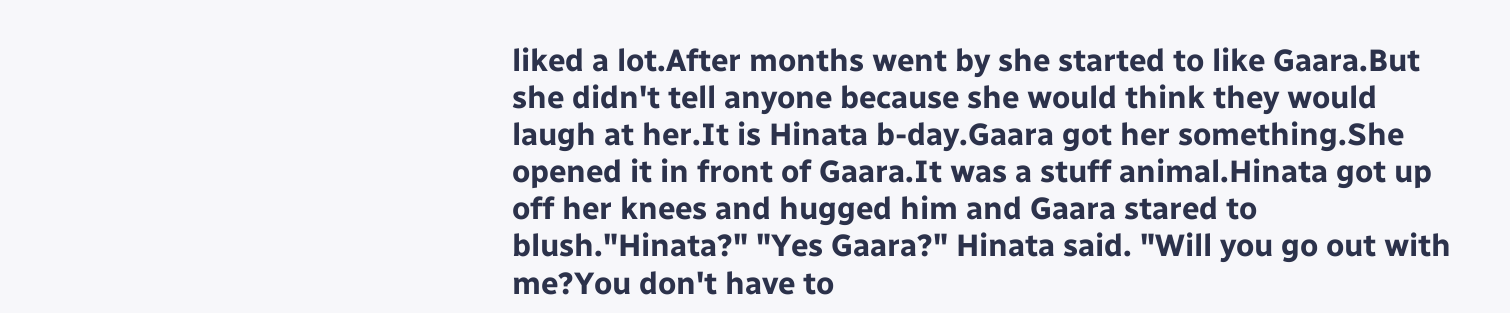liked a lot.After months went by she started to like Gaara.But she didn't tell anyone because she would think they would laugh at her.It is Hinata b-day.Gaara got her something.She opened it in front of Gaara.It was a stuff animal.Hinata got up off her knees and hugged him and Gaara stared to blush."Hinata?" "Yes Gaara?" Hinata said. "Will you go out with me?You don't have to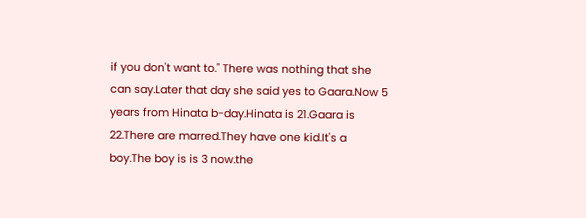if you don't want to." There was nothing that she can say.Later that day she said yes to Gaara.Now 5 years from Hinata b-day.Hinata is 21.Gaara is 22.There are marred.They have one kid.It's a boy.The boy is is 3 now.the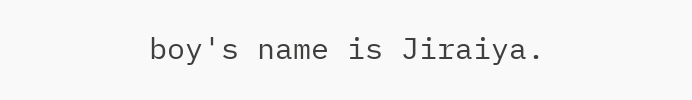boy's name is Jiraiya.